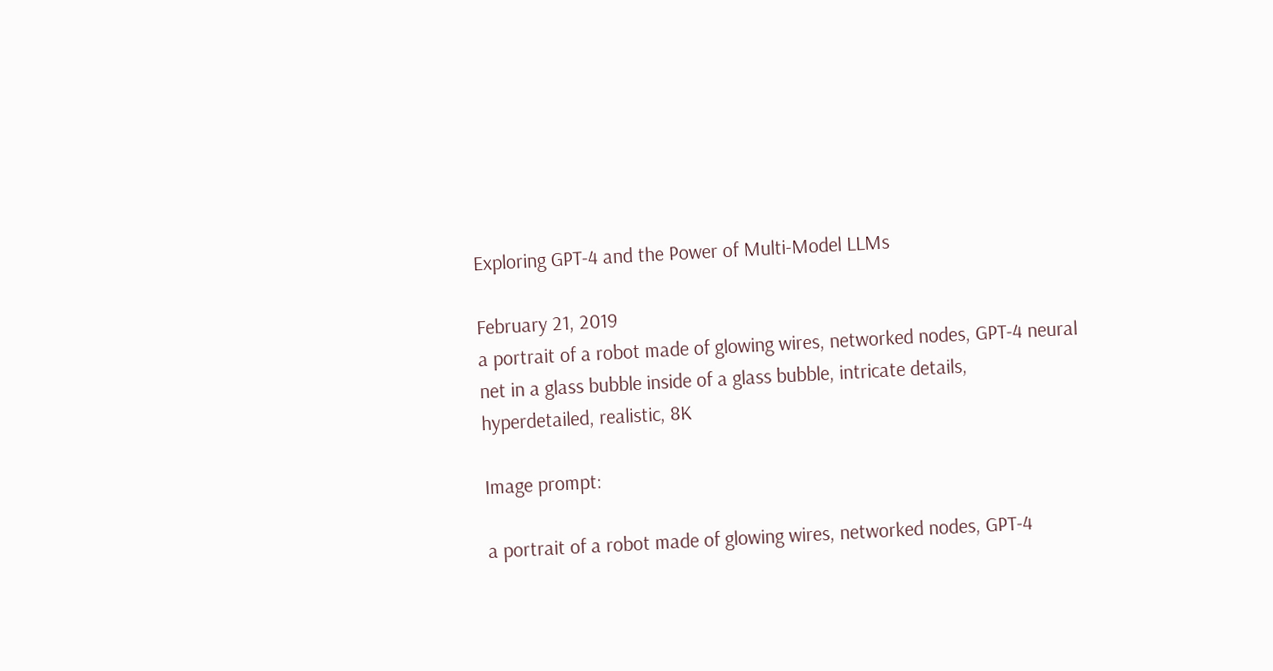Exploring GPT-4 and the Power of Multi-Model LLMs

February 21, 2019
a portrait of a robot made of glowing wires, networked nodes, GPT-4 neural net in a glass bubble inside of a glass bubble, intricate details, hyperdetailed, realistic, 8K

Image prompt:

a portrait of a robot made of glowing wires, networked nodes, GPT-4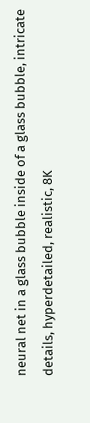neural net in a glass bubble inside of a glass bubble, intricate details, hyperdetailed, realistic, 8K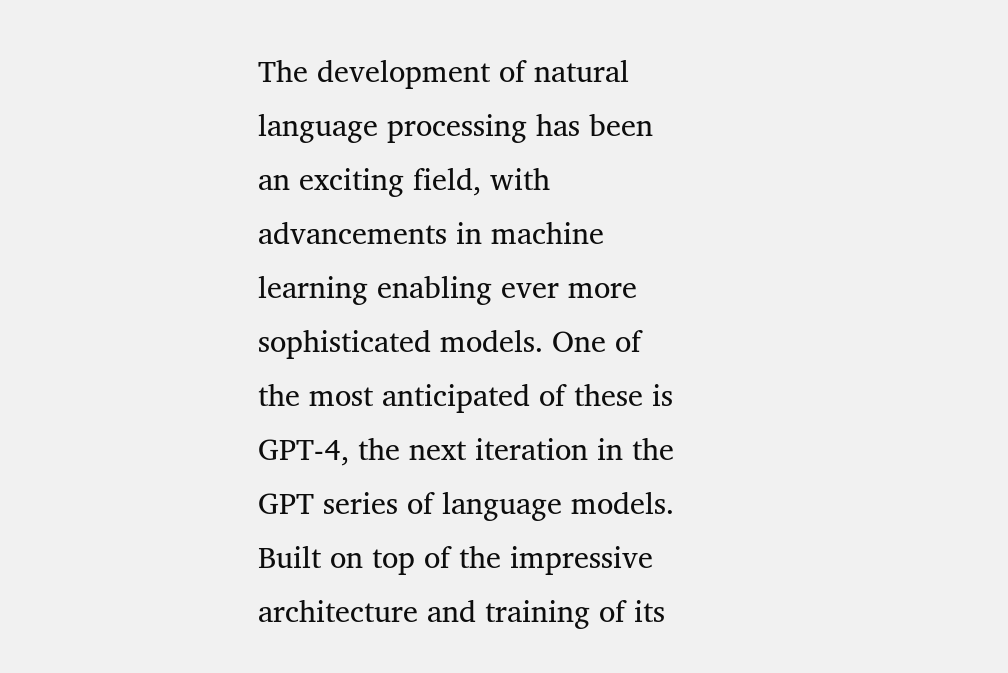The development of natural language processing has been an exciting field, with advancements in machine learning enabling ever more sophisticated models. One of the most anticipated of these is GPT-4, the next iteration in the GPT series of language models. Built on top of the impressive architecture and training of its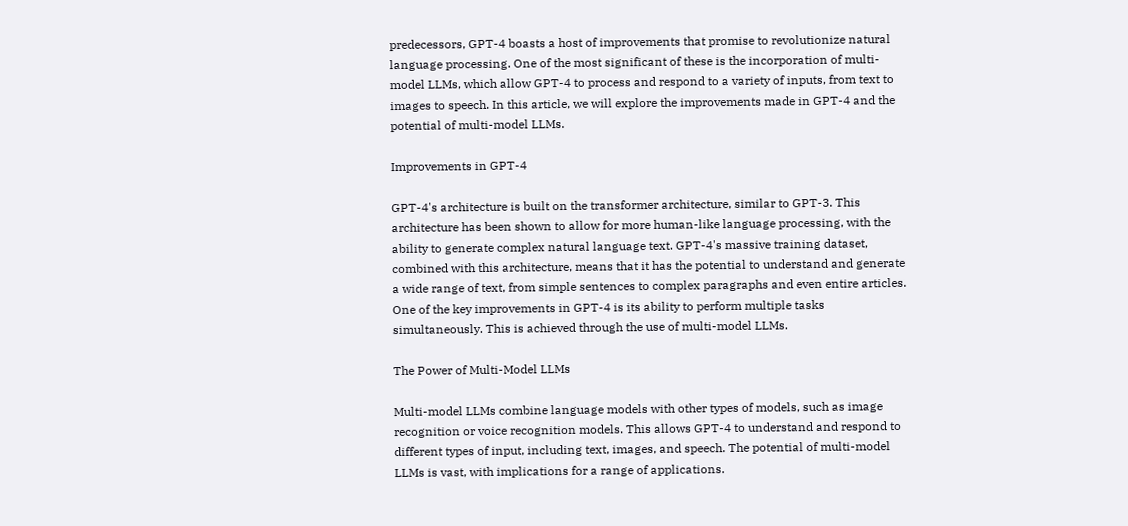predecessors, GPT-4 boasts a host of improvements that promise to revolutionize natural language processing. One of the most significant of these is the incorporation of multi-model LLMs, which allow GPT-4 to process and respond to a variety of inputs, from text to images to speech. In this article, we will explore the improvements made in GPT-4 and the potential of multi-model LLMs.

Improvements in GPT-4

GPT-4's architecture is built on the transformer architecture, similar to GPT-3. This architecture has been shown to allow for more human-like language processing, with the ability to generate complex natural language text. GPT-4's massive training dataset, combined with this architecture, means that it has the potential to understand and generate a wide range of text, from simple sentences to complex paragraphs and even entire articles. One of the key improvements in GPT-4 is its ability to perform multiple tasks simultaneously. This is achieved through the use of multi-model LLMs.

The Power of Multi-Model LLMs

Multi-model LLMs combine language models with other types of models, such as image recognition or voice recognition models. This allows GPT-4 to understand and respond to different types of input, including text, images, and speech. The potential of multi-model LLMs is vast, with implications for a range of applications.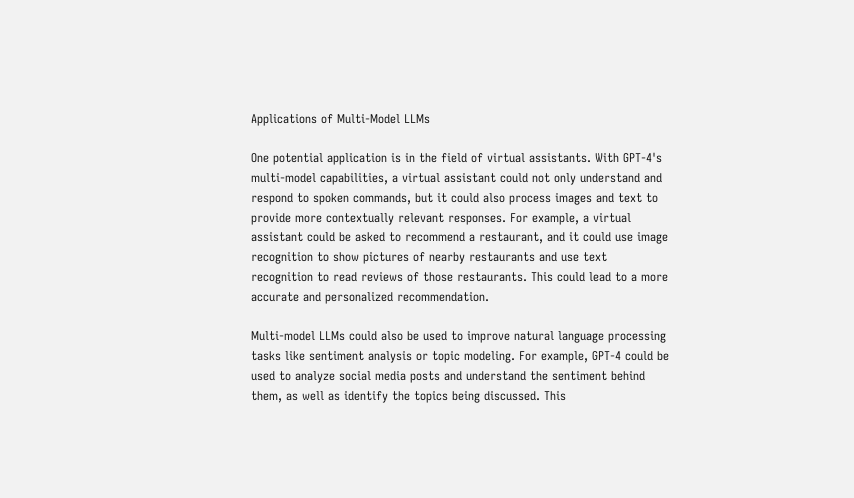Applications of Multi-Model LLMs

One potential application is in the field of virtual assistants. With GPT-4's multi-model capabilities, a virtual assistant could not only understand and respond to spoken commands, but it could also process images and text to provide more contextually relevant responses. For example, a virtual assistant could be asked to recommend a restaurant, and it could use image recognition to show pictures of nearby restaurants and use text recognition to read reviews of those restaurants. This could lead to a more accurate and personalized recommendation.

Multi-model LLMs could also be used to improve natural language processing tasks like sentiment analysis or topic modeling. For example, GPT-4 could be used to analyze social media posts and understand the sentiment behind them, as well as identify the topics being discussed. This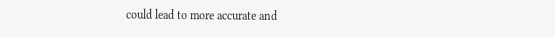could lead to more accurate and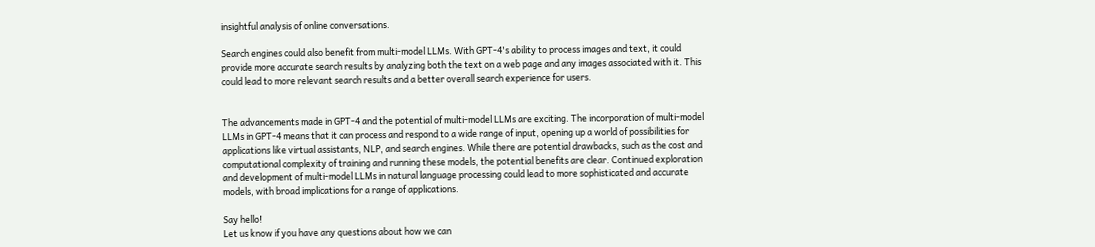insightful analysis of online conversations.

Search engines could also benefit from multi-model LLMs. With GPT-4's ability to process images and text, it could provide more accurate search results by analyzing both the text on a web page and any images associated with it. This could lead to more relevant search results and a better overall search experience for users.


The advancements made in GPT-4 and the potential of multi-model LLMs are exciting. The incorporation of multi-model LLMs in GPT-4 means that it can process and respond to a wide range of input, opening up a world of possibilities for applications like virtual assistants, NLP, and search engines. While there are potential drawbacks, such as the cost and computational complexity of training and running these models, the potential benefits are clear. Continued exploration and development of multi-model LLMs in natural language processing could lead to more sophisticated and accurate models, with broad implications for a range of applications.

Say hello!
Let us know if you have any questions about how we can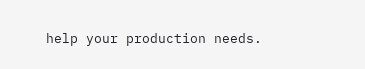help your production needs.